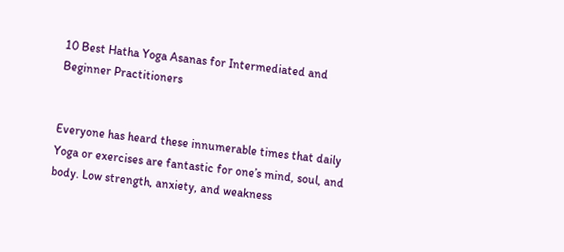10 Best Hatha Yoga Asanas for Intermediated and Beginner Practitioners


Everyone has heard these innumerable times that daily Yoga or exercises are fantastic for one’s mind, soul, and body. Low strength, anxiety, and weakness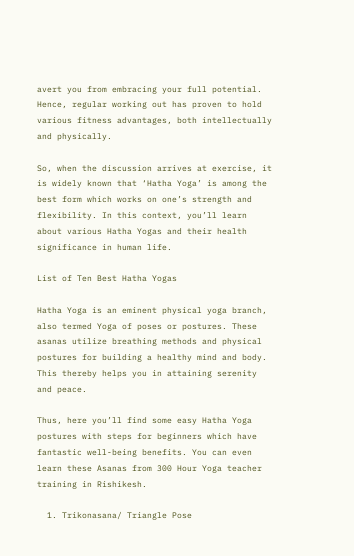avert you from embracing your full potential. Hence, regular working out has proven to hold various fitness advantages, both intellectually and physically.

So, when the discussion arrives at exercise, it is widely known that ‘Hatha Yoga’ is among the best form which works on one’s strength and flexibility. In this context, you’ll learn about various Hatha Yogas and their health significance in human life.

List of Ten Best Hatha Yogas

Hatha Yoga is an eminent physical yoga branch, also termed Yoga of poses or postures. These asanas utilize breathing methods and physical postures for building a healthy mind and body. This thereby helps you in attaining serenity and peace.

Thus, here you’ll find some easy Hatha Yoga postures with steps for beginners which have fantastic well-being benefits. You can even learn these Asanas from 300 Hour Yoga teacher training in Rishikesh.

  1. Trikonasana/ Triangle Pose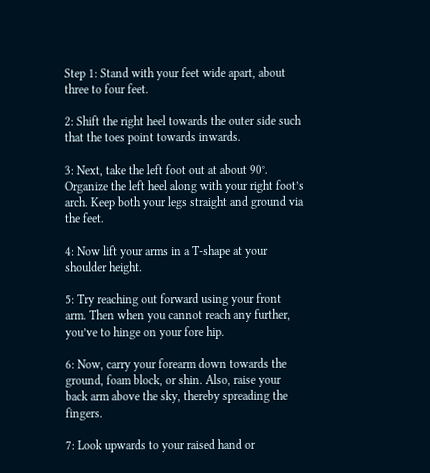Step 1: Stand with your feet wide apart, about three to four feet.

2: Shift the right heel towards the outer side such that the toes point towards inwards.

3: Next, take the left foot out at about 90°. Organize the left heel along with your right foot’s arch. Keep both your legs straight and ground via the feet.

4: Now lift your arms in a T-shape at your shoulder height.

5: Try reaching out forward using your front arm. Then when you cannot reach any further, you’ve to hinge on your fore hip.

6: Now, carry your forearm down towards the ground, foam block, or shin. Also, raise your back arm above the sky, thereby spreading the fingers.

7: Look upwards to your raised hand or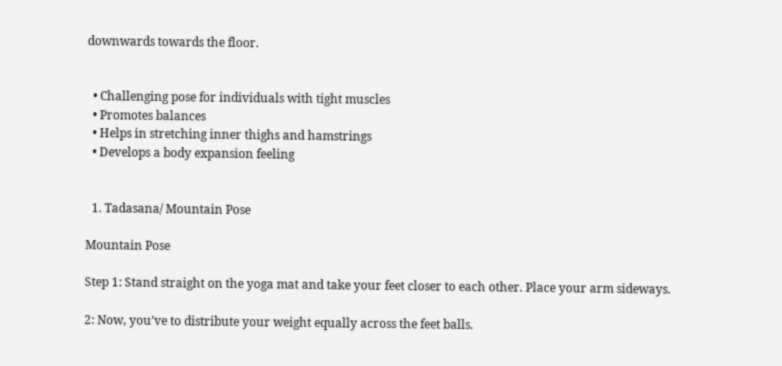downwards towards the floor.


  • Challenging pose for individuals with tight muscles
  • Promotes balances
  • Helps in stretching inner thighs and hamstrings
  • Develops a body expansion feeling


  1. Tadasana/ Mountain Pose

Mountain Pose

Step 1: Stand straight on the yoga mat and take your feet closer to each other. Place your arm sideways.

2: Now, you’ve to distribute your weight equally across the feet balls.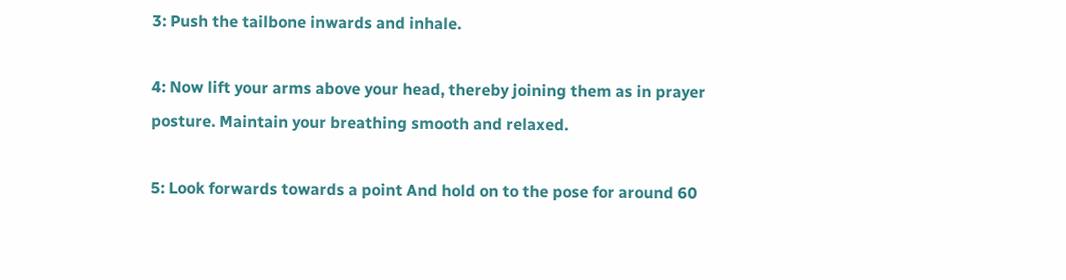3: Push the tailbone inwards and inhale.

4: Now lift your arms above your head, thereby joining them as in prayer posture. Maintain your breathing smooth and relaxed.

5: Look forwards towards a point And hold on to the pose for around 60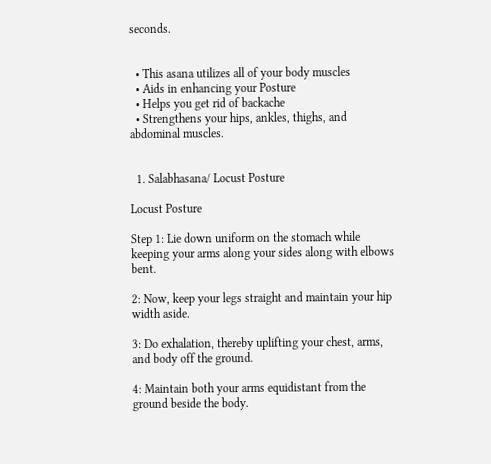seconds.


  • This asana utilizes all of your body muscles
  • Aids in enhancing your Posture
  • Helps you get rid of backache
  • Strengthens your hips, ankles, thighs, and abdominal muscles.


  1. Salabhasana/ Locust Posture

Locust Posture

Step 1: Lie down uniform on the stomach while keeping your arms along your sides along with elbows bent.

2: Now, keep your legs straight and maintain your hip width aside.

3: Do exhalation, thereby uplifting your chest, arms, and body off the ground.

4: Maintain both your arms equidistant from the ground beside the body.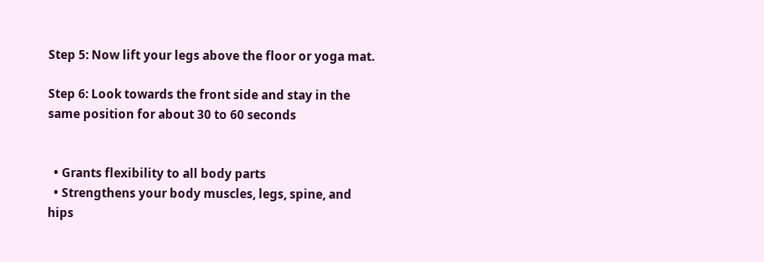Step 5: Now lift your legs above the floor or yoga mat.

Step 6: Look towards the front side and stay in the same position for about 30 to 60 seconds


  • Grants flexibility to all body parts
  • Strengthens your body muscles, legs, spine, and hips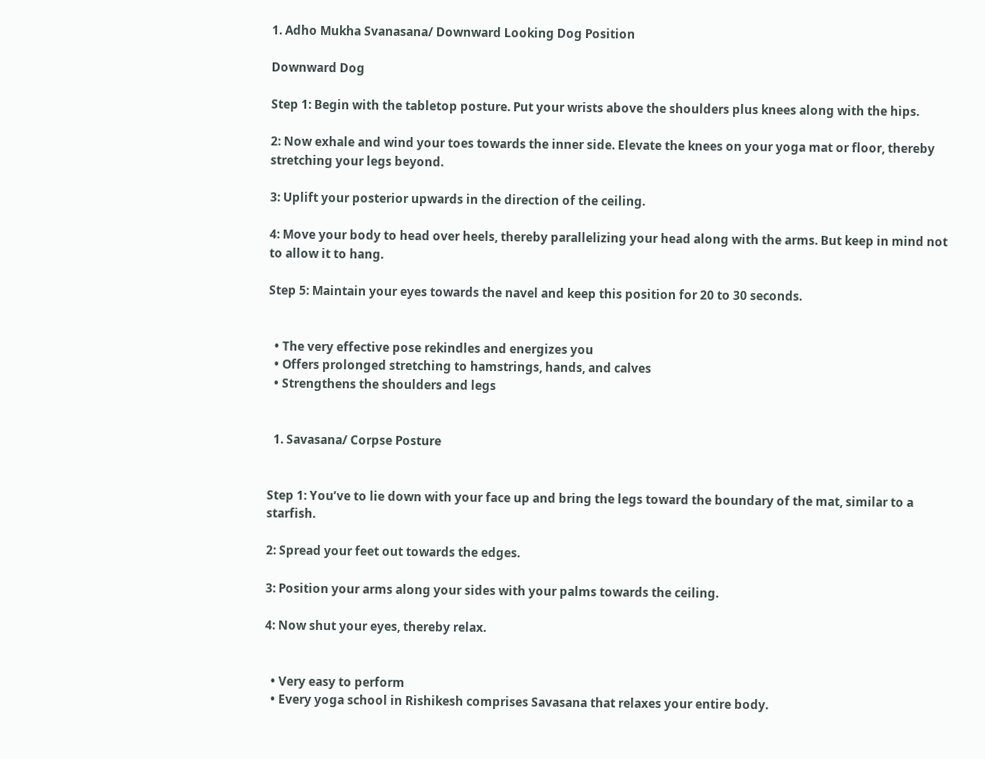1. Adho Mukha Svanasana/ Downward Looking Dog Position

Downward Dog

Step 1: Begin with the tabletop posture. Put your wrists above the shoulders plus knees along with the hips.

2: Now exhale and wind your toes towards the inner side. Elevate the knees on your yoga mat or floor, thereby stretching your legs beyond.

3: Uplift your posterior upwards in the direction of the ceiling.

4: Move your body to head over heels, thereby parallelizing your head along with the arms. But keep in mind not to allow it to hang.

Step 5: Maintain your eyes towards the navel and keep this position for 20 to 30 seconds.


  • The very effective pose rekindles and energizes you
  • Offers prolonged stretching to hamstrings, hands, and calves
  • Strengthens the shoulders and legs


  1. Savasana/ Corpse Posture


Step 1: You’ve to lie down with your face up and bring the legs toward the boundary of the mat, similar to a starfish.

2: Spread your feet out towards the edges.

3: Position your arms along your sides with your palms towards the ceiling.

4: Now shut your eyes, thereby relax.


  • Very easy to perform
  • Every yoga school in Rishikesh comprises Savasana that relaxes your entire body.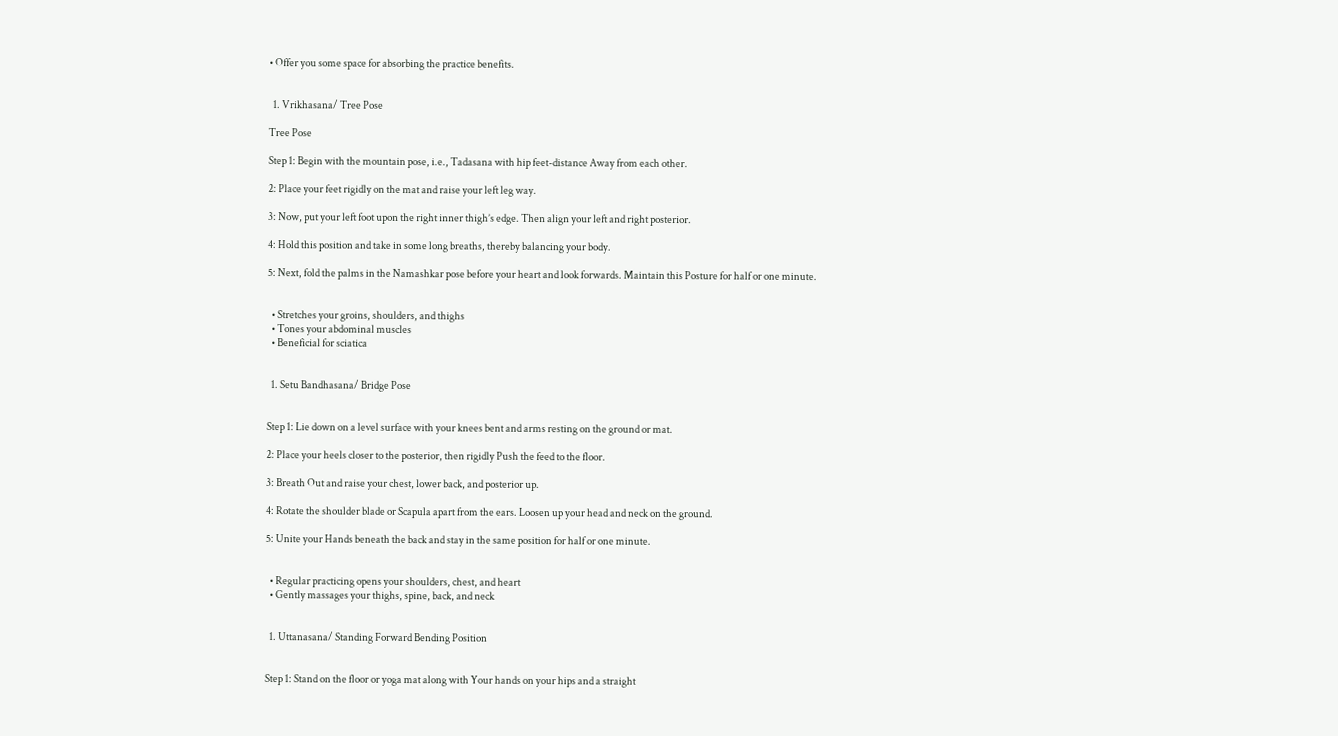• Offer you some space for absorbing the practice benefits.


  1. Vrikhasana/ Tree Pose

Tree Pose

Step 1: Begin with the mountain pose, i.e., Tadasana with hip feet-distance Away from each other.

2: Place your feet rigidly on the mat and raise your left leg way.

3: Now, put your left foot upon the right inner thigh’s edge. Then align your left and right posterior.

4: Hold this position and take in some long breaths, thereby balancing your body.

5: Next, fold the palms in the Namashkar pose before your heart and look forwards. Maintain this Posture for half or one minute.


  • Stretches your groins, shoulders, and thighs
  • Tones your abdominal muscles
  • Beneficial for sciatica


  1. Setu Bandhasana/ Bridge Pose


Step 1: Lie down on a level surface with your knees bent and arms resting on the ground or mat.

2: Place your heels closer to the posterior, then rigidly Push the feed to the floor.

3: Breath Out and raise your chest, lower back, and posterior up.

4: Rotate the shoulder blade or Scapula apart from the ears. Loosen up your head and neck on the ground.

5: Unite your Hands beneath the back and stay in the same position for half or one minute.


  • Regular practicing opens your shoulders, chest, and heart
  • Gently massages your thighs, spine, back, and neck


  1. Uttanasana/ Standing Forward Bending Position


Step 1: Stand on the floor or yoga mat along with Your hands on your hips and a straight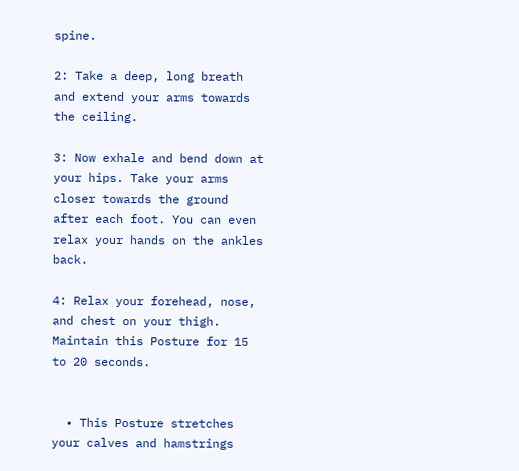spine.

2: Take a deep, long breath and extend your arms towards the ceiling.

3: Now exhale and bend down at your hips. Take your arms closer towards the ground after each foot. You can even relax your hands on the ankles back.

4: Relax your forehead, nose,  and chest on your thigh. Maintain this Posture for 15 to 20 seconds.


  • This Posture stretches your calves and hamstrings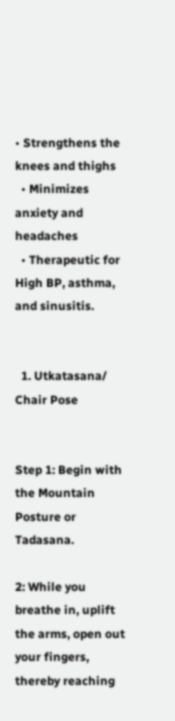• Strengthens the knees and thighs
  • Minimizes anxiety and headaches
  • Therapeutic for High BP, asthma, and sinusitis.


  1. Utkatasana/ Chair Pose


Step 1: Begin with the Mountain Posture or Tadasana.

2: While you breathe in, uplift the arms, open out your fingers, thereby reaching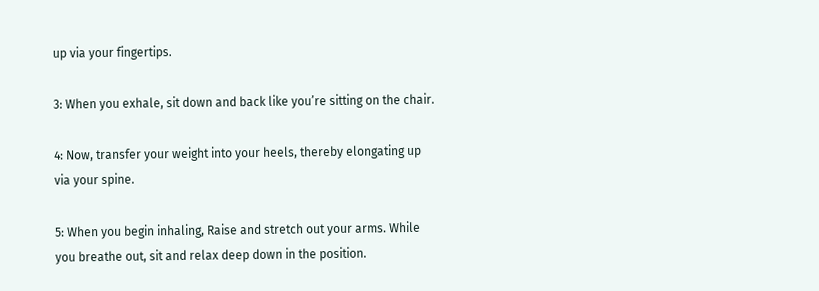up via your fingertips.

3: When you exhale, sit down and back like you’re sitting on the chair.

4: Now, transfer your weight into your heels, thereby elongating up via your spine.

5: When you begin inhaling, Raise and stretch out your arms. While you breathe out, sit and relax deep down in the position.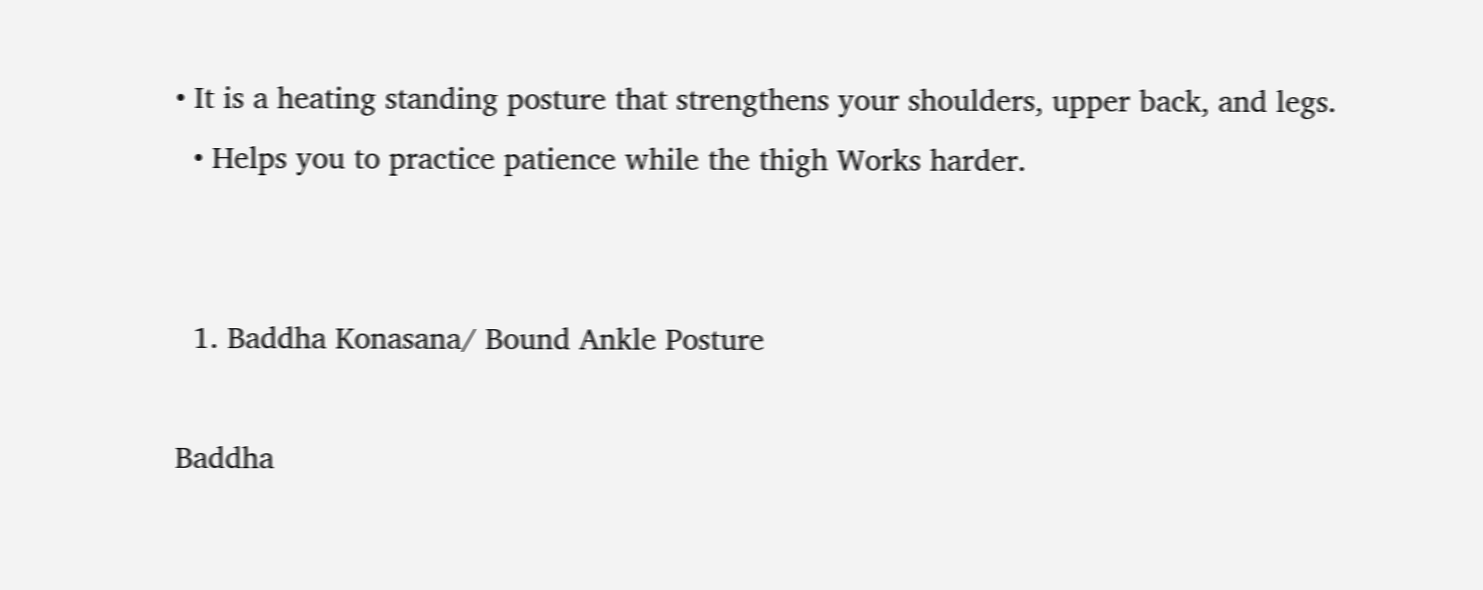• It is a heating standing posture that strengthens your shoulders, upper back, and legs.
  • Helps you to practice patience while the thigh Works harder.


  1. Baddha Konasana/ Bound Ankle Posture

Baddha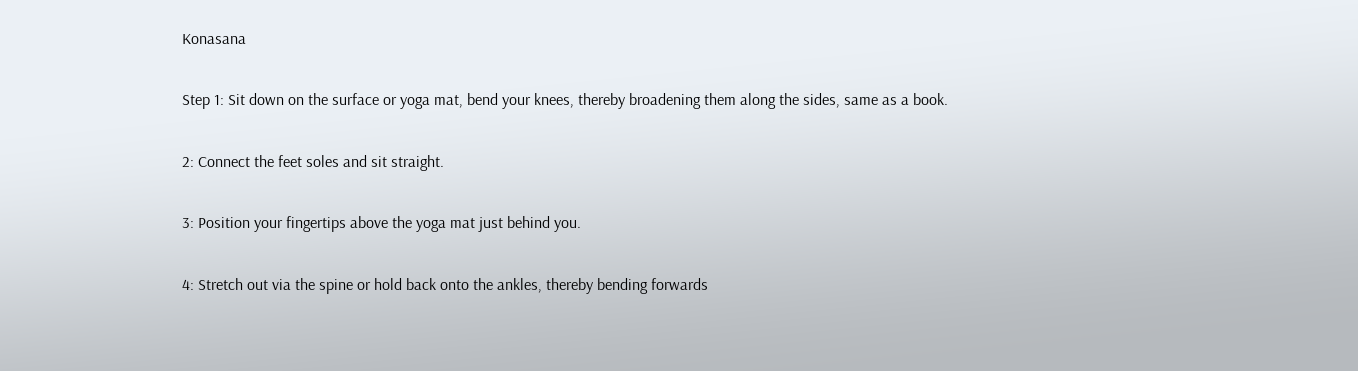Konasana

Step 1: Sit down on the surface or yoga mat, bend your knees, thereby broadening them along the sides, same as a book.

2: Connect the feet soles and sit straight.

3: Position your fingertips above the yoga mat just behind you.

4: Stretch out via the spine or hold back onto the ankles, thereby bending forwards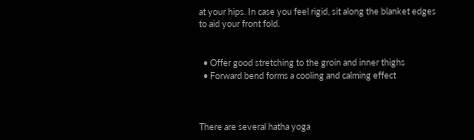at your hips. In case you feel rigid, sit along the blanket edges to aid your front fold.


  • Offer good stretching to the groin and inner thighs
  • Forward bend forms a cooling and calming effect



There are several hatha yoga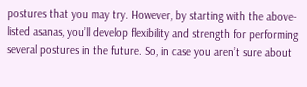postures that you may try. However, by starting with the above-listed asanas, you’ll develop flexibility and strength for performing several postures in the future. So, in case you aren’t sure about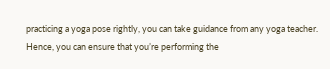practicing a yoga pose rightly, you can take guidance from any yoga teacher. Hence, you can ensure that you’re performing the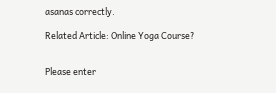asanas correctly.

Related Article: Online Yoga Course?


Please enter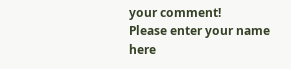your comment!
Please enter your name here